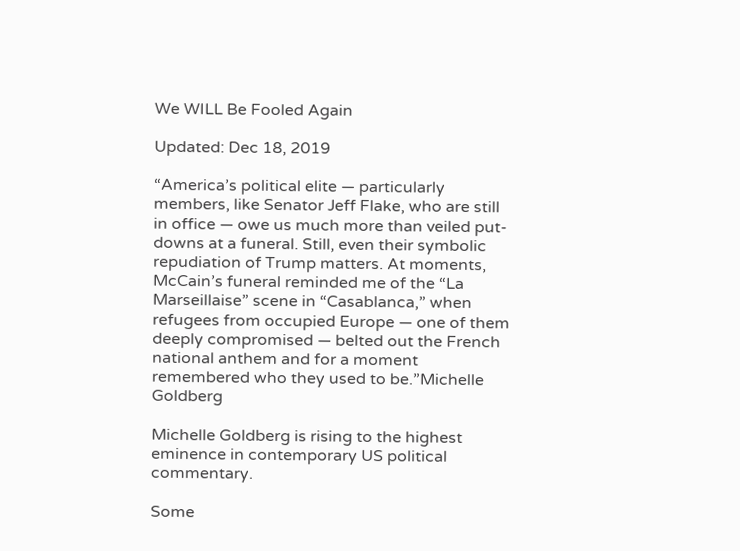We WILL Be Fooled Again

Updated: Dec 18, 2019

“America’s political elite — particularly members, like Senator Jeff Flake, who are still in office — owe us much more than veiled put-downs at a funeral. Still, even their symbolic repudiation of Trump matters. At moments, McCain’s funeral reminded me of the “La Marseillaise” scene in “Casablanca,” when refugees from occupied Europe — one of them deeply compromised — belted out the French national anthem and for a moment remembered who they used to be.”Michelle Goldberg

Michelle Goldberg is rising to the highest eminence in contemporary US political commentary.

Some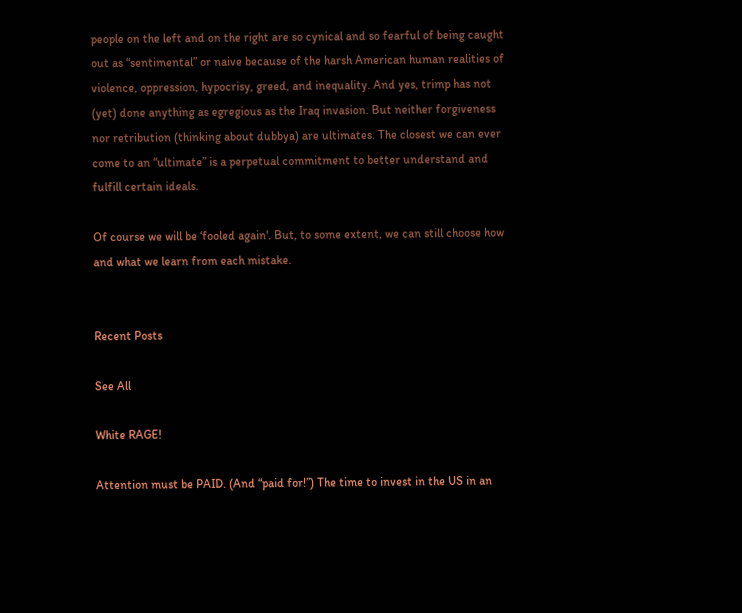people on the left and on the right are so cynical and so fearful of being caught out as “sentimental” or naive because of the harsh American human realities of violence, oppression, hypocrisy, greed, and inequality. And yes, trimp has not (yet) done anything as egregious as the Iraq invasion. But neither forgiveness nor retribution (thinking about dubbya) are ultimates. The closest we can ever come to an “ultimate” is a perpetual commitment to better understand and fulfill certain ideals.

Of course we will be ‘fooled again'. But, to some extent, we can still choose how and what we learn from each mistake.


Recent Posts

See All

White RAGE!

Attention must be PAID. (And “paid for!”) The time to invest in the US in an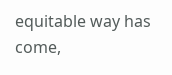equitable way has come,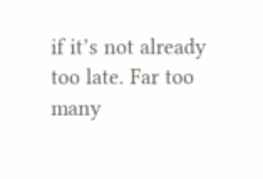if it’s not already too late. Far too many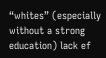“whites” (especially without a strong education) lack ef